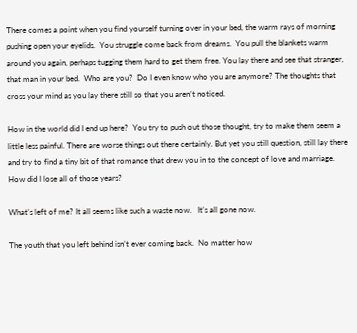There comes a point when you find yourself turning over in your bed, the warm rays of morning pushing open your eyelids.  You struggle come back from dreams.  You pull the blankets warm around you again, perhaps tugging them hard to get them free. You lay there and see that stranger, that man in your bed.  Who are you?  Do I even know who you are anymore? The thoughts that cross your mind as you lay there still so that you aren’t noticed.

How in the world did I end up here?  You try to push out those thought, try to make them seem a little less painful. There are worse things out there certainly. But yet you still question, still lay there and try to find a tiny bit of that romance that drew you in to the concept of love and marriage.  How did I lose all of those years?

What’s left of me? It all seems like such a waste now.   It’s all gone now.

The youth that you left behind isn’t ever coming back.  No matter how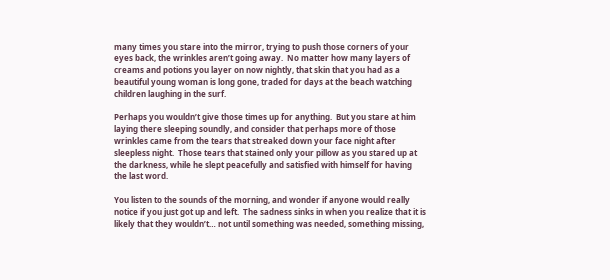many times you stare into the mirror, trying to push those corners of your eyes back, the wrinkles aren’t going away.  No matter how many layers of creams and potions you layer on now nightly, that skin that you had as a beautiful young woman is long gone, traded for days at the beach watching children laughing in the surf.

Perhaps you wouldn’t give those times up for anything.  But you stare at him laying there sleeping soundly, and consider that perhaps more of those wrinkles came from the tears that streaked down your face night after sleepless night.  Those tears that stained only your pillow as you stared up at the darkness, while he slept peacefully and satisfied with himself for having the last word.

You listen to the sounds of the morning, and wonder if anyone would really notice if you just got up and left.  The sadness sinks in when you realize that it is likely that they wouldn’t… not until something was needed, something missing,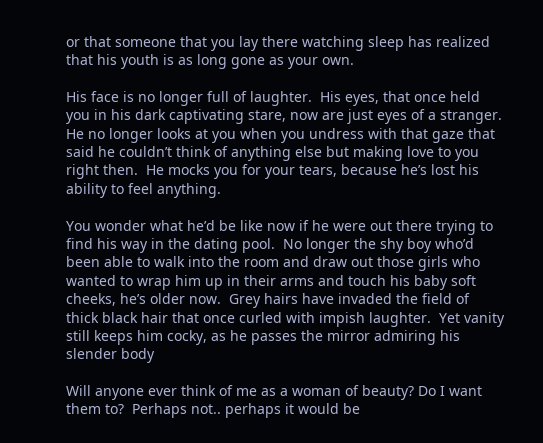or that someone that you lay there watching sleep has realized that his youth is as long gone as your own.

His face is no longer full of laughter.  His eyes, that once held you in his dark captivating stare, now are just eyes of a stranger.  He no longer looks at you when you undress with that gaze that said he couldn’t think of anything else but making love to you right then.  He mocks you for your tears, because he’s lost his ability to feel anything.

You wonder what he’d be like now if he were out there trying to find his way in the dating pool.  No longer the shy boy who’d been able to walk into the room and draw out those girls who wanted to wrap him up in their arms and touch his baby soft cheeks, he’s older now.  Grey hairs have invaded the field of thick black hair that once curled with impish laughter.  Yet vanity still keeps him cocky, as he passes the mirror admiring his slender body

Will anyone ever think of me as a woman of beauty? Do I want them to?  Perhaps not.. perhaps it would be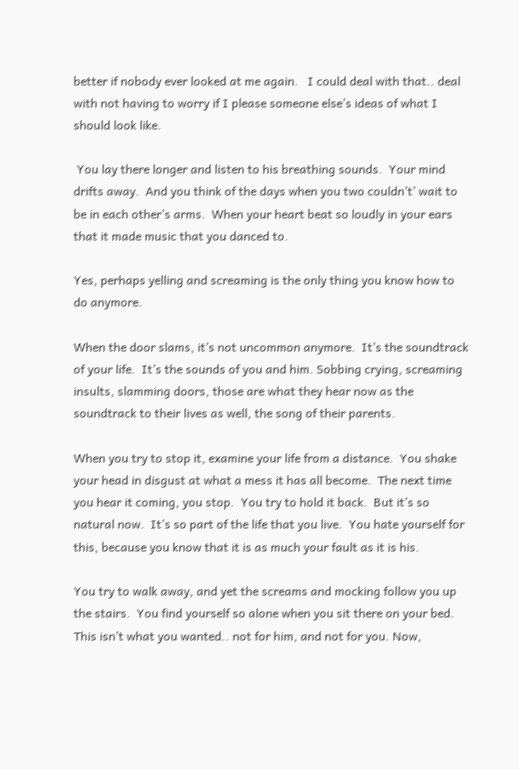better if nobody ever looked at me again.   I could deal with that.. deal with not having to worry if I please someone else’s ideas of what I should look like.

 You lay there longer and listen to his breathing sounds.  Your mind drifts away.  And you think of the days when you two couldn’t’ wait to be in each other’s arms.  When your heart beat so loudly in your ears that it made music that you danced to.

Yes, perhaps yelling and screaming is the only thing you know how to do anymore.

When the door slams, it’s not uncommon anymore.  It’s the soundtrack of your life.  It’s the sounds of you and him. Sobbing crying, screaming insults, slamming doors, those are what they hear now as the soundtrack to their lives as well, the song of their parents.

When you try to stop it, examine your life from a distance.  You shake your head in disgust at what a mess it has all become.  The next time you hear it coming, you stop.  You try to hold it back.  But it’s so natural now.  It’s so part of the life that you live.  You hate yourself for this, because you know that it is as much your fault as it is his.

You try to walk away, and yet the screams and mocking follow you up the stairs.  You find yourself so alone when you sit there on your bed.  This isn’t what you wanted.. not for him, and not for you. Now,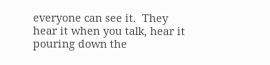everyone can see it.  They hear it when you talk, hear it pouring down the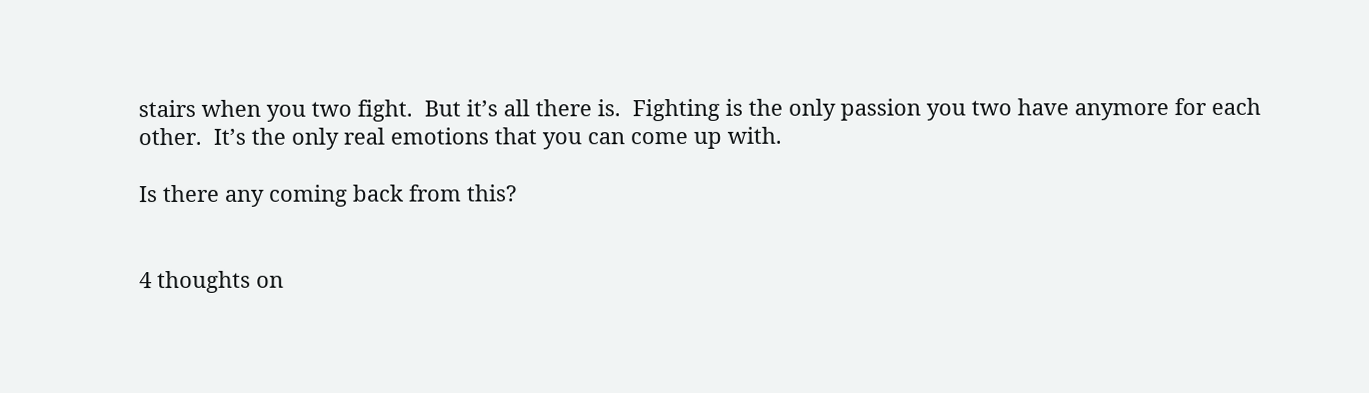stairs when you two fight.  But it’s all there is.  Fighting is the only passion you two have anymore for each other.  It’s the only real emotions that you can come up with.

Is there any coming back from this?


4 thoughts on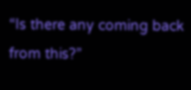“Is there any coming back from this?”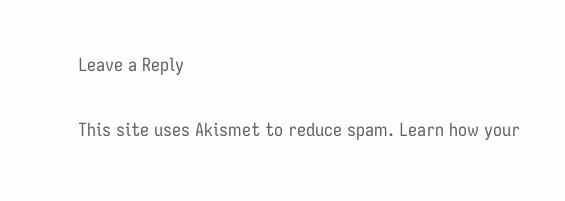Leave a Reply

This site uses Akismet to reduce spam. Learn how your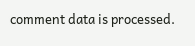comment data is processed.